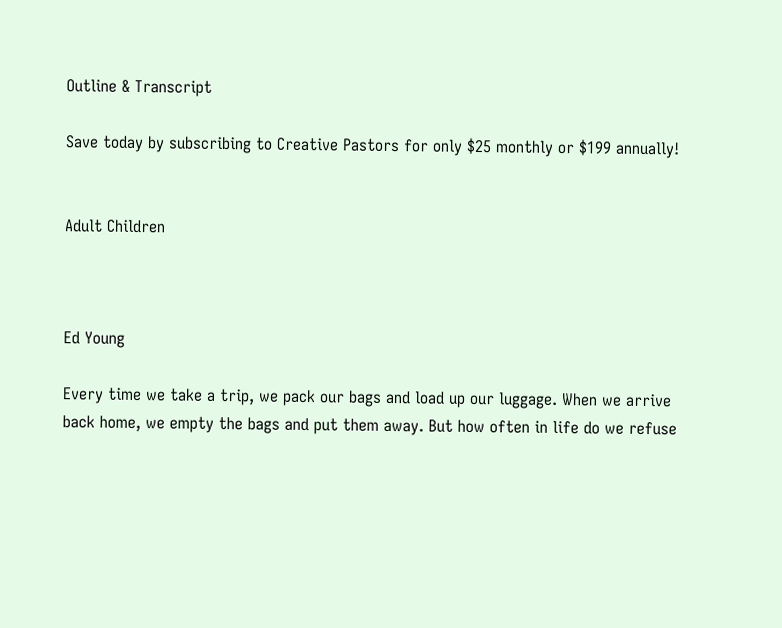Outline & Transcript

Save today by subscribing to Creative Pastors for only $25 monthly or $199 annually!


Adult Children



Ed Young

Every time we take a trip, we pack our bags and load up our luggage. When we arrive back home, we empty the bags and put them away. But how often in life do we refuse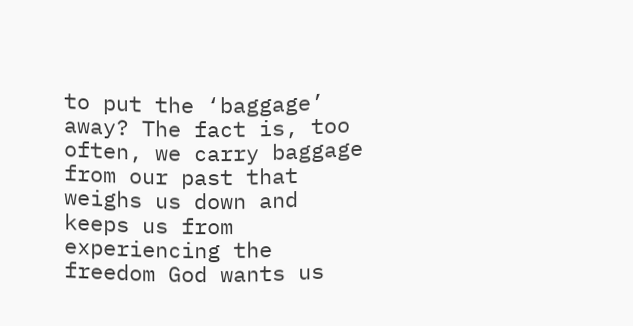to put the ‘baggage’ away? The fact is, too often, we carry baggage from our past that weighs us down and keeps us from experiencing the freedom God wants us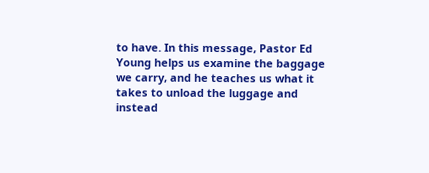to have. In this message, Pastor Ed Young helps us examine the baggage we carry, and he teaches us what it takes to unload the luggage and instead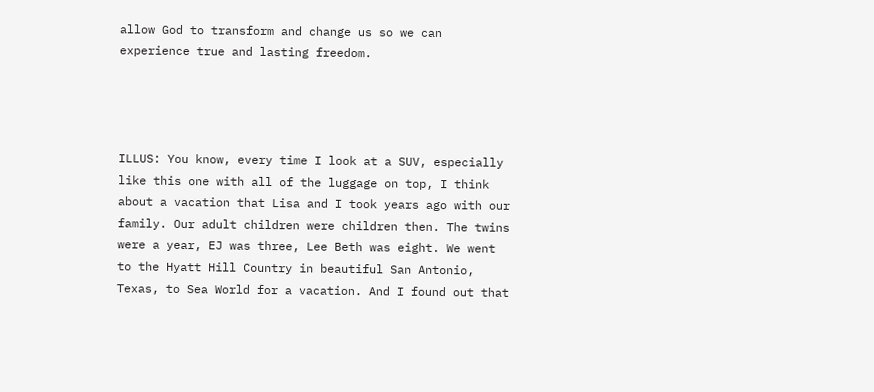allow God to transform and change us so we can experience true and lasting freedom.




ILLUS: You know, every time I look at a SUV, especially like this one with all of the luggage on top, I think about a vacation that Lisa and I took years ago with our family. Our adult children were children then. The twins were a year, EJ was three, Lee Beth was eight. We went to the Hyatt Hill Country in beautiful San Antonio, Texas, to Sea World for a vacation. And I found out that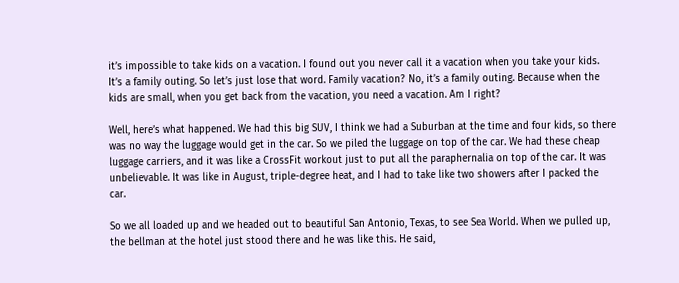it’s impossible to take kids on a vacation. I found out you never call it a vacation when you take your kids. It’s a family outing. So let’s just lose that word. Family vacation? No, it’s a family outing. Because when the kids are small, when you get back from the vacation, you need a vacation. Am I right?

Well, here’s what happened. We had this big SUV, I think we had a Suburban at the time and four kids, so there was no way the luggage would get in the car. So we piled the luggage on top of the car. We had these cheap luggage carriers, and it was like a CrossFit workout just to put all the paraphernalia on top of the car. It was unbelievable. It was like in August, triple-degree heat, and I had to take like two showers after I packed the car.

So we all loaded up and we headed out to beautiful San Antonio, Texas, to see Sea World. When we pulled up, the bellman at the hotel just stood there and he was like this. He said,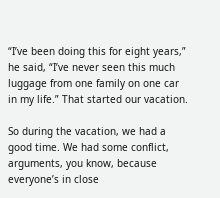“I’ve been doing this for eight years,” he said, “I’ve never seen this much luggage from one family on one car in my life.” That started our vacation.

So during the vacation, we had a good time. We had some conflict, arguments, you know, because everyone’s in close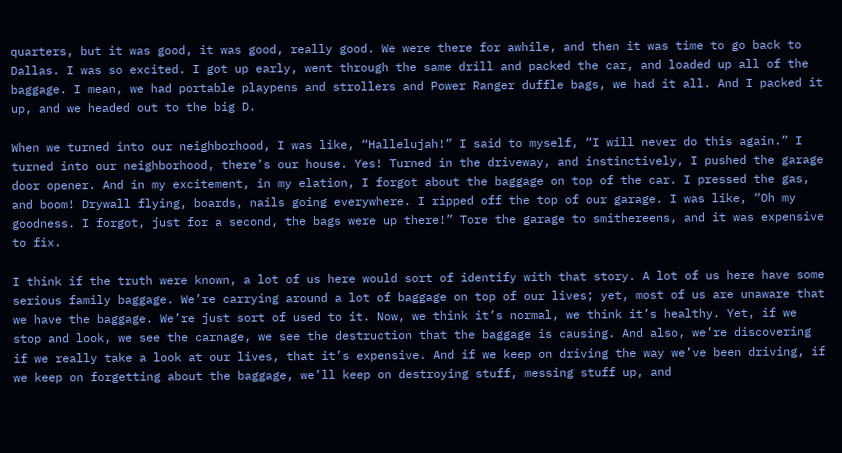quarters, but it was good, it was good, really good. We were there for awhile, and then it was time to go back to Dallas. I was so excited. I got up early, went through the same drill and packed the car, and loaded up all of the baggage. I mean, we had portable playpens and strollers and Power Ranger duffle bags, we had it all. And I packed it up, and we headed out to the big D.

When we turned into our neighborhood, I was like, “Hallelujah!” I said to myself, “I will never do this again.” I turned into our neighborhood, there’s our house. Yes! Turned in the driveway, and instinctively, I pushed the garage door opener. And in my excitement, in my elation, I forgot about the baggage on top of the car. I pressed the gas, and boom! Drywall flying, boards, nails going everywhere. I ripped off the top of our garage. I was like, “Oh my goodness. I forgot, just for a second, the bags were up there!” Tore the garage to smithereens, and it was expensive to fix.

I think if the truth were known, a lot of us here would sort of identify with that story. A lot of us here have some serious family baggage. We’re carrying around a lot of baggage on top of our lives; yet, most of us are unaware that we have the baggage. We’re just sort of used to it. Now, we think it’s normal, we think it’s healthy. Yet, if we stop and look, we see the carnage, we see the destruction that the baggage is causing. And also, we’re discovering if we really take a look at our lives, that it’s expensive. And if we keep on driving the way we’ve been driving, if we keep on forgetting about the baggage, we’ll keep on destroying stuff, messing stuff up, and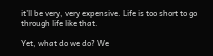it’ll be very, very expensive. Life is too short to go through life like that.

Yet, what do we do? We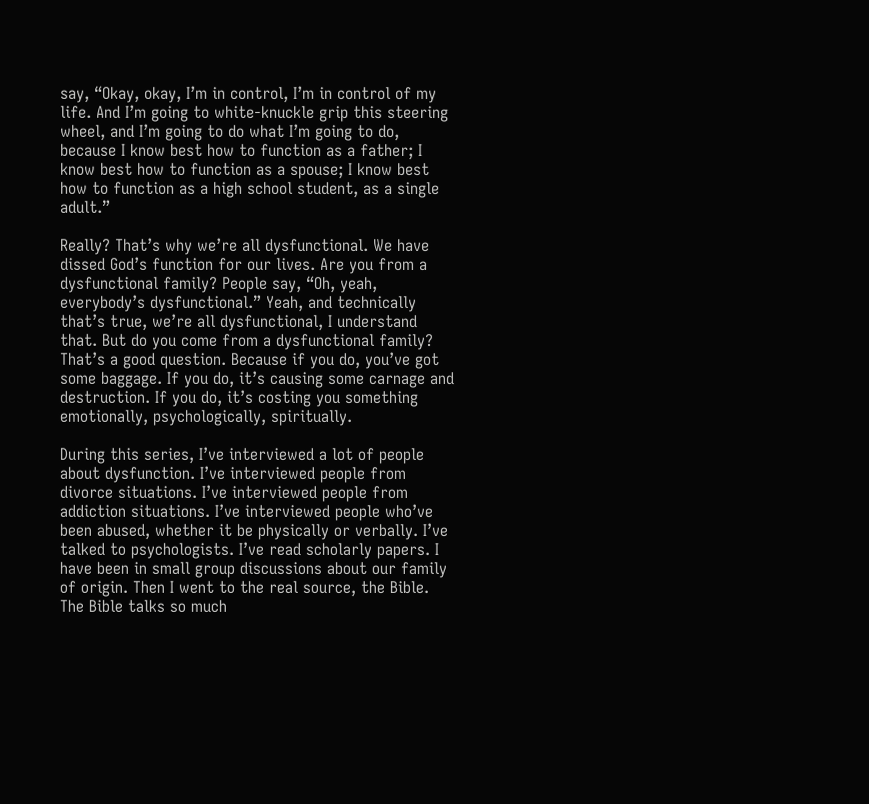say, “Okay, okay, I’m in control, I’m in control of my life. And I’m going to white-knuckle grip this steering wheel, and I’m going to do what I’m going to do, because I know best how to function as a father; I know best how to function as a spouse; I know best how to function as a high school student, as a single adult.”

Really? That’s why we’re all dysfunctional. We have dissed God’s function for our lives. Are you from a dysfunctional family? People say, “Oh, yeah, everybody’s dysfunctional.” Yeah, and technically that’s true, we’re all dysfunctional, I understand that. But do you come from a dysfunctional family? That’s a good question. Because if you do, you’ve got some baggage. If you do, it’s causing some carnage and destruction. If you do, it’s costing you something emotionally, psychologically, spiritually.

During this series, I’ve interviewed a lot of people about dysfunction. I’ve interviewed people from divorce situations. I’ve interviewed people from addiction situations. I’ve interviewed people who’ve been abused, whether it be physically or verbally. I’ve talked to psychologists. I’ve read scholarly papers. I have been in small group discussions about our family of origin. Then I went to the real source, the Bible. The Bible talks so much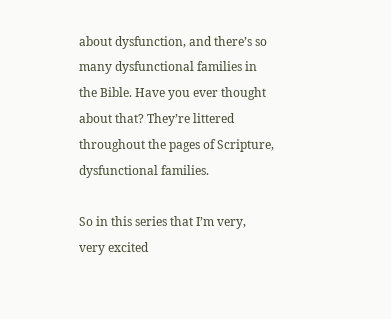about dysfunction, and there’s so many dysfunctional families in the Bible. Have you ever thought about that? They’re littered throughout the pages of Scripture, dysfunctional families.

So in this series that I’m very, very excited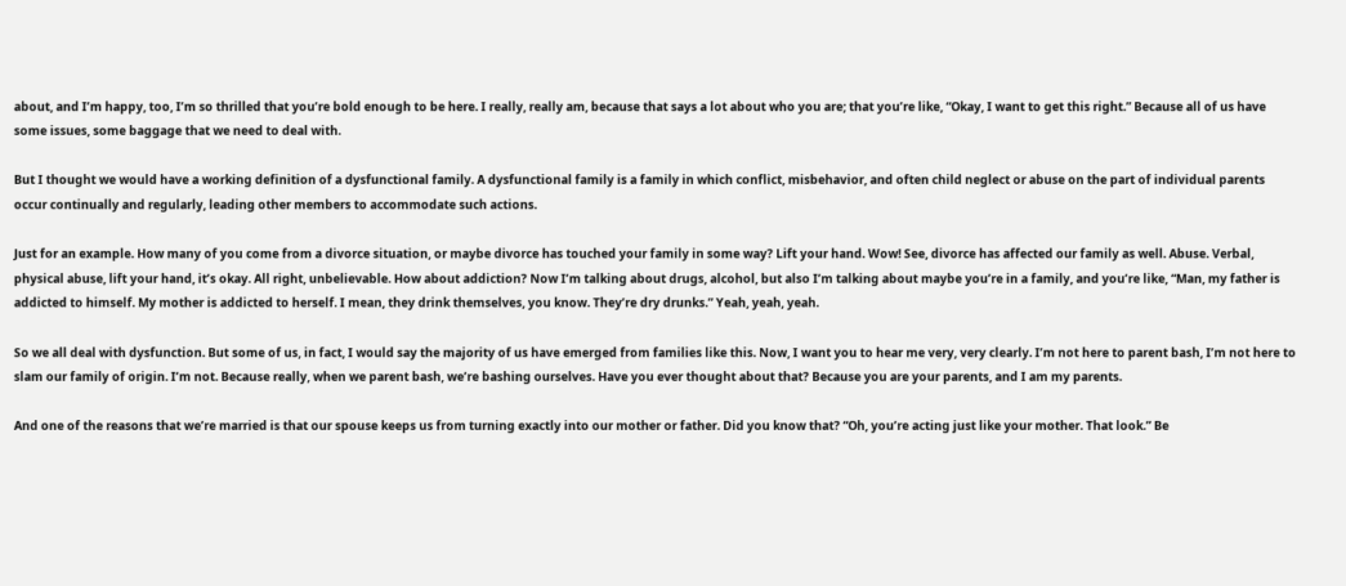about, and I’m happy, too, I’m so thrilled that you’re bold enough to be here. I really, really am, because that says a lot about who you are; that you’re like, “Okay, I want to get this right.” Because all of us have some issues, some baggage that we need to deal with.

But I thought we would have a working definition of a dysfunctional family. A dysfunctional family is a family in which conflict, misbehavior, and often child neglect or abuse on the part of individual parents occur continually and regularly, leading other members to accommodate such actions.

Just for an example. How many of you come from a divorce situation, or maybe divorce has touched your family in some way? Lift your hand. Wow! See, divorce has affected our family as well. Abuse. Verbal, physical abuse, lift your hand, it’s okay. All right, unbelievable. How about addiction? Now I’m talking about drugs, alcohol, but also I’m talking about maybe you’re in a family, and you’re like, “Man, my father is addicted to himself. My mother is addicted to herself. I mean, they drink themselves, you know. They’re dry drunks.” Yeah, yeah, yeah.

So we all deal with dysfunction. But some of us, in fact, I would say the majority of us have emerged from families like this. Now, I want you to hear me very, very clearly. I’m not here to parent bash, I’m not here to slam our family of origin. I’m not. Because really, when we parent bash, we’re bashing ourselves. Have you ever thought about that? Because you are your parents, and I am my parents.

And one of the reasons that we’re married is that our spouse keeps us from turning exactly into our mother or father. Did you know that? “Oh, you’re acting just like your mother. That look.” Be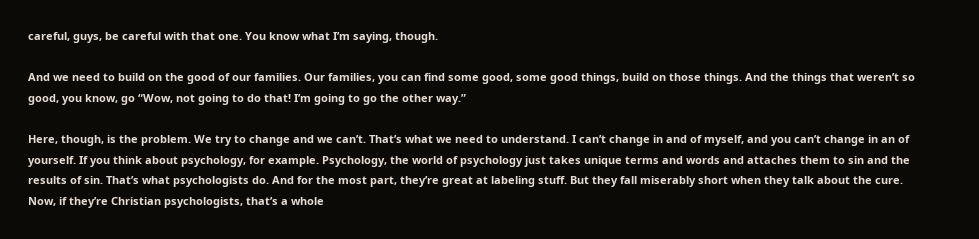careful, guys, be careful with that one. You know what I’m saying, though.

And we need to build on the good of our families. Our families, you can find some good, some good things, build on those things. And the things that weren’t so good, you know, go “Wow, not going to do that! I’m going to go the other way.”

Here, though, is the problem. We try to change and we can’t. That’s what we need to understand. I can’t change in and of myself, and you can’t change in an of yourself. If you think about psychology, for example. Psychology, the world of psychology just takes unique terms and words and attaches them to sin and the results of sin. That’s what psychologists do. And for the most part, they’re great at labeling stuff. But they fall miserably short when they talk about the cure. Now, if they’re Christian psychologists, that’s a whole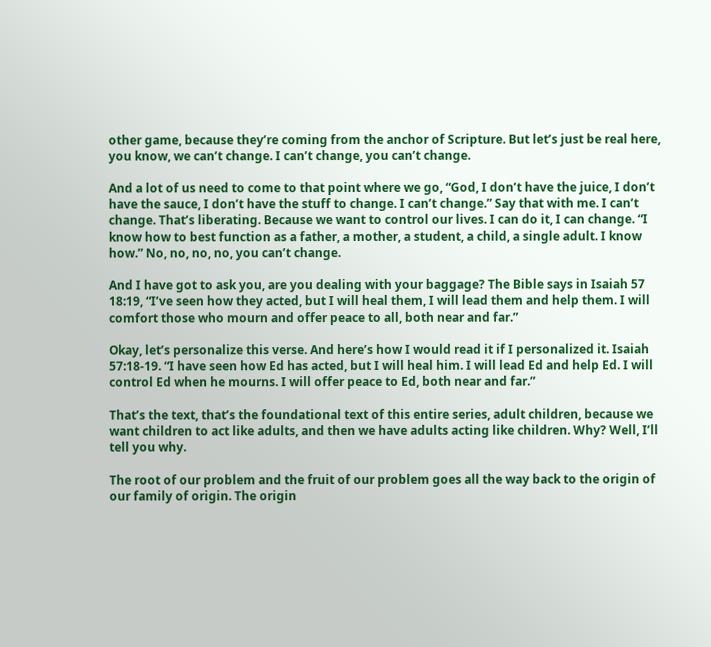other game, because they’re coming from the anchor of Scripture. But let’s just be real here, you know, we can’t change. I can’t change, you can’t change.

And a lot of us need to come to that point where we go, “God, I don’t have the juice, I don’t have the sauce, I don’t have the stuff to change. I can’t change.” Say that with me. I can’t change. That’s liberating. Because we want to control our lives. I can do it, I can change. “I know how to best function as a father, a mother, a student, a child, a single adult. I know how.” No, no, no, no, you can’t change.

And I have got to ask you, are you dealing with your baggage? The Bible says in Isaiah 57 18:19, “I’ve seen how they acted, but I will heal them, I will lead them and help them. I will comfort those who mourn and offer peace to all, both near and far.”

Okay, let’s personalize this verse. And here’s how I would read it if I personalized it. Isaiah 57:18-19. “I have seen how Ed has acted, but I will heal him. I will lead Ed and help Ed. I will control Ed when he mourns. I will offer peace to Ed, both near and far.”

That’s the text, that’s the foundational text of this entire series, adult children, because we want children to act like adults, and then we have adults acting like children. Why? Well, I’ll tell you why.

The root of our problem and the fruit of our problem goes all the way back to the origin of our family of origin. The origin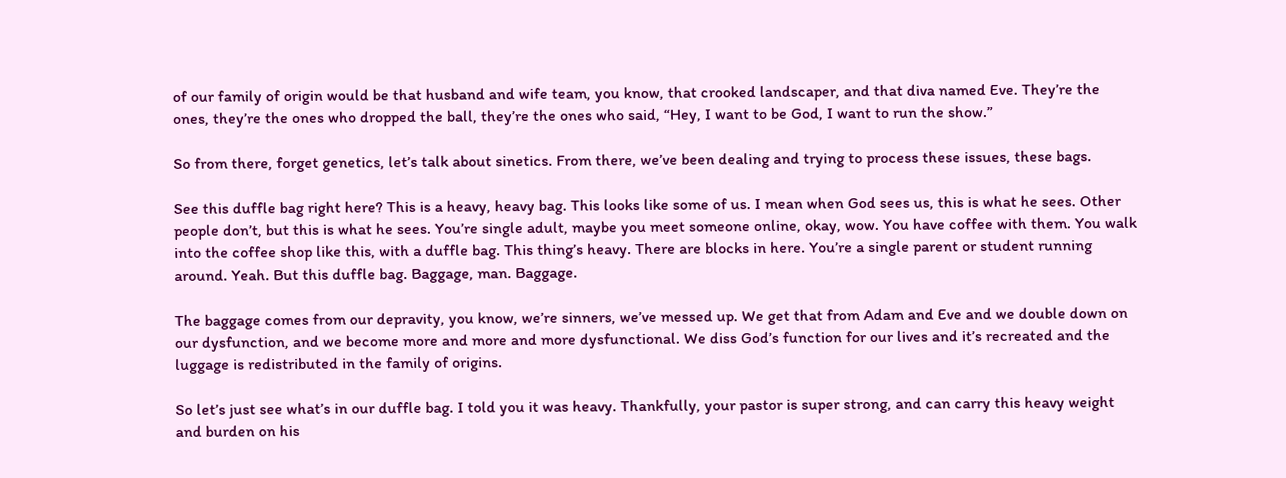of our family of origin would be that husband and wife team, you know, that crooked landscaper, and that diva named Eve. They’re the ones, they’re the ones who dropped the ball, they’re the ones who said, “Hey, I want to be God, I want to run the show.”

So from there, forget genetics, let’s talk about sinetics. From there, we’ve been dealing and trying to process these issues, these bags.

See this duffle bag right here? This is a heavy, heavy bag. This looks like some of us. I mean when God sees us, this is what he sees. Other people don’t, but this is what he sees. You’re single adult, maybe you meet someone online, okay, wow. You have coffee with them. You walk into the coffee shop like this, with a duffle bag. This thing’s heavy. There are blocks in here. You’re a single parent or student running around. Yeah. But this duffle bag. Baggage, man. Baggage.

The baggage comes from our depravity, you know, we’re sinners, we’ve messed up. We get that from Adam and Eve and we double down on our dysfunction, and we become more and more and more dysfunctional. We diss God’s function for our lives and it’s recreated and the luggage is redistributed in the family of origins.

So let’s just see what’s in our duffle bag. I told you it was heavy. Thankfully, your pastor is super strong, and can carry this heavy weight and burden on his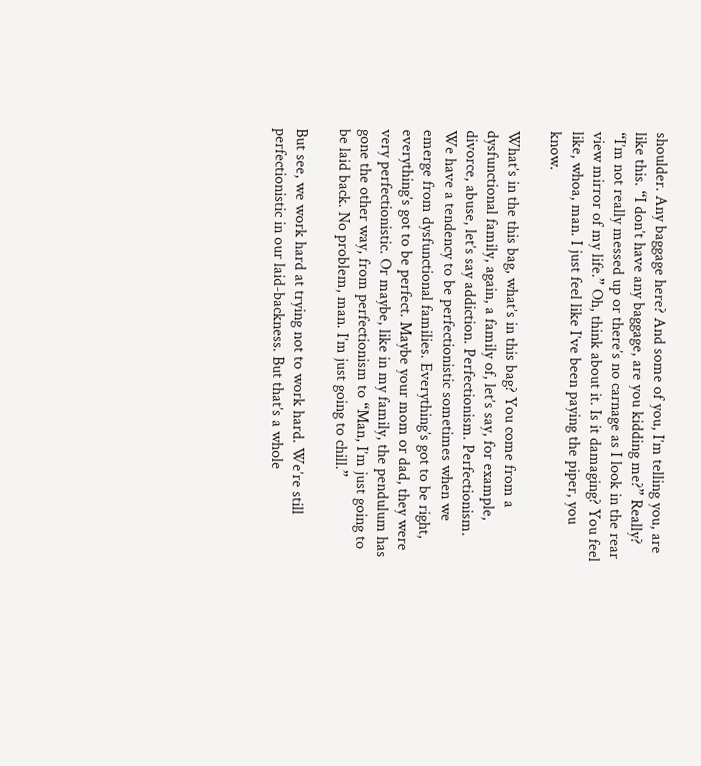shoulder. Any baggage here? And some of you, I’m telling you, are like this. “I don’t have any baggage, are you kidding me?” Really? “I’m not really messed up or there’s no carnage as I look in the rear view mirror of my life.” Oh, think about it. Is it damaging? You feel like, whoa, man. I just feel like I’ve been paying the piper, you know.

What’s in the this bag, what’s in this bag? You come from a dysfunctional family, again, a family of, let’s say, for example, divorce, abuse, let’s say addiction. Perfectionism. Perfectionism. We have a tendency to be perfectionistic sometimes when we emerge from dysfunctional families. Everything’s got to be right, everything’s got to be perfect. Maybe your mom or dad, they were very perfectionistic. Or maybe, like in my family, the pendulum has gone the other way, from perfectionism to “Man, I’m just going to be laid back. No problem, man. I’m just going to chill.”

But see, we work hard at trying not to work hard. We’re still perfectionistic in our laid-backness. But that’s a whole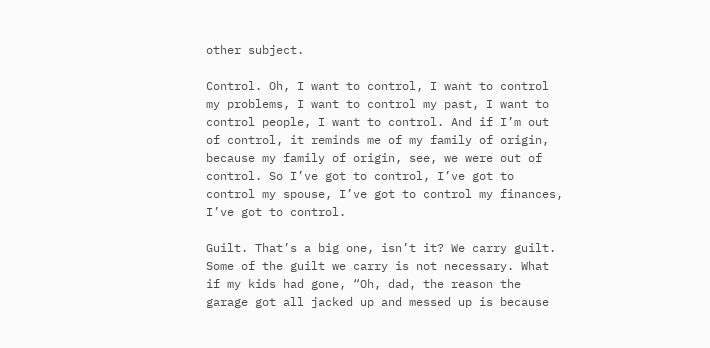other subject.

Control. Oh, I want to control, I want to control my problems, I want to control my past, I want to control people, I want to control. And if I’m out of control, it reminds me of my family of origin, because my family of origin, see, we were out of control. So I’ve got to control, I’ve got to control my spouse, I’ve got to control my finances, I’ve got to control.

Guilt. That’s a big one, isn’t it? We carry guilt. Some of the guilt we carry is not necessary. What if my kids had gone, “Oh, dad, the reason the garage got all jacked up and messed up is because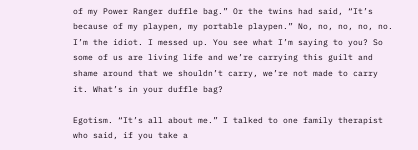of my Power Ranger duffle bag.” Or the twins had said, “It’s because of my playpen, my portable playpen.” No, no, no, no, no. I’m the idiot. I messed up. You see what I’m saying to you? So some of us are living life and we’re carrying this guilt and shame around that we shouldn’t carry, we’re not made to carry it. What’s in your duffle bag?

Egotism. “It’s all about me.” I talked to one family therapist who said, if you take a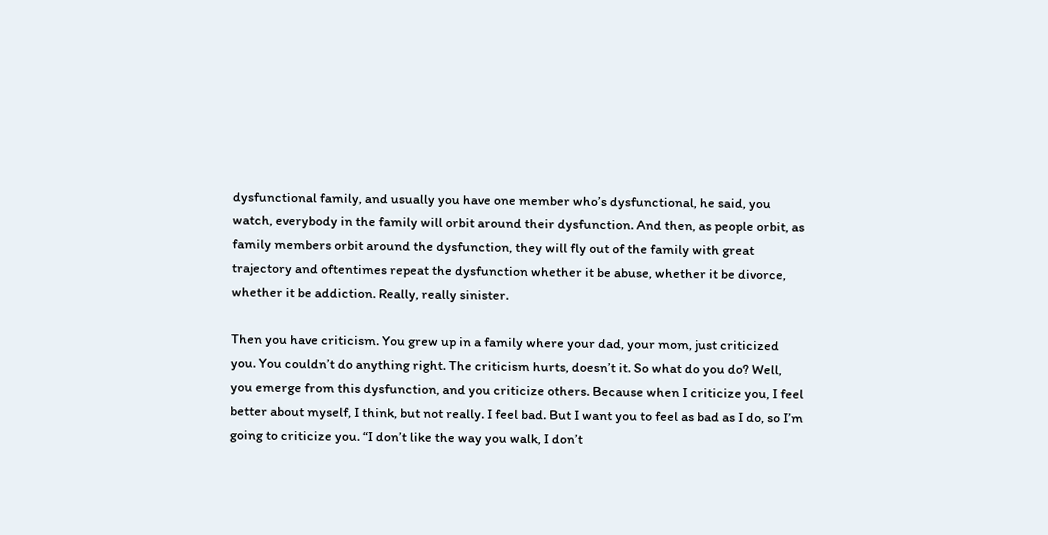dysfunctional family, and usually you have one member who’s dysfunctional, he said, you watch, everybody in the family will orbit around their dysfunction. And then, as people orbit, as family members orbit around the dysfunction, they will fly out of the family with great trajectory and oftentimes repeat the dysfunction whether it be abuse, whether it be divorce, whether it be addiction. Really, really sinister.

Then you have criticism. You grew up in a family where your dad, your mom, just criticized you. You couldn’t do anything right. The criticism hurts, doesn’t it. So what do you do? Well, you emerge from this dysfunction, and you criticize others. Because when I criticize you, I feel better about myself, I think, but not really. I feel bad. But I want you to feel as bad as I do, so I’m going to criticize you. “I don’t like the way you walk, I don’t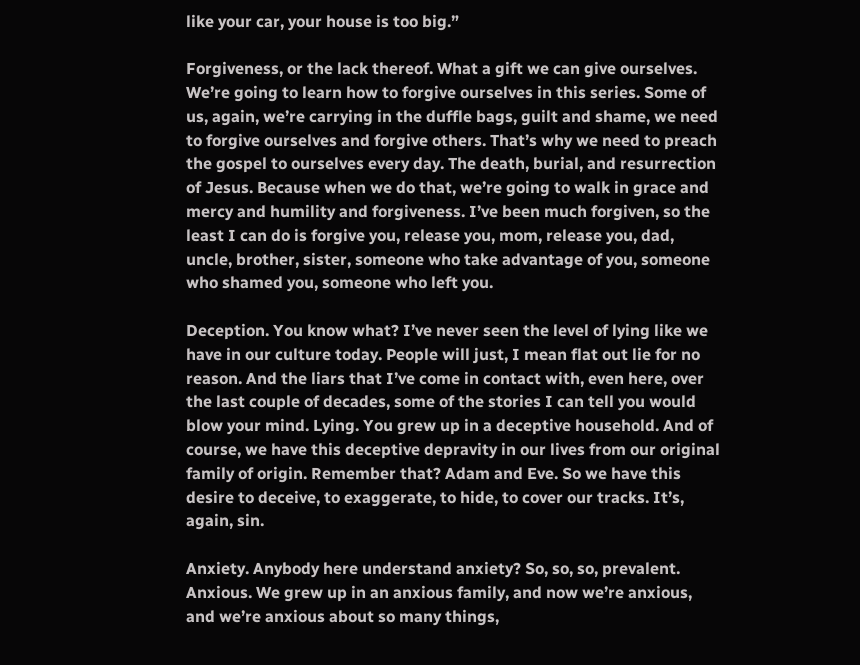like your car, your house is too big.”

Forgiveness, or the lack thereof. What a gift we can give ourselves. We’re going to learn how to forgive ourselves in this series. Some of us, again, we’re carrying in the duffle bags, guilt and shame, we need to forgive ourselves and forgive others. That’s why we need to preach the gospel to ourselves every day. The death, burial, and resurrection of Jesus. Because when we do that, we’re going to walk in grace and mercy and humility and forgiveness. I’ve been much forgiven, so the least I can do is forgive you, release you, mom, release you, dad, uncle, brother, sister, someone who take advantage of you, someone who shamed you, someone who left you.

Deception. You know what? I’ve never seen the level of lying like we have in our culture today. People will just, I mean flat out lie for no reason. And the liars that I’ve come in contact with, even here, over the last couple of decades, some of the stories I can tell you would blow your mind. Lying. You grew up in a deceptive household. And of course, we have this deceptive depravity in our lives from our original family of origin. Remember that? Adam and Eve. So we have this desire to deceive, to exaggerate, to hide, to cover our tracks. It’s, again, sin.

Anxiety. Anybody here understand anxiety? So, so, so, prevalent. Anxious. We grew up in an anxious family, and now we’re anxious, and we’re anxious about so many things,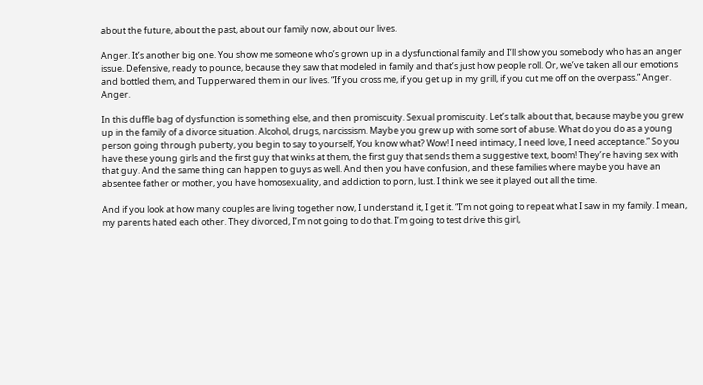about the future, about the past, about our family now, about our lives.

Anger. It’s another big one. You show me someone who’s grown up in a dysfunctional family and I’ll show you somebody who has an anger issue. Defensive, ready to pounce, because they saw that modeled in family and that’s just how people roll. Or, we’ve taken all our emotions and bottled them, and Tupperwared them in our lives. “If you cross me, if you get up in my grill, if you cut me off on the overpass.” Anger. Anger.

In this duffle bag of dysfunction is something else, and then promiscuity. Sexual promiscuity. Let’s talk about that, because maybe you grew up in the family of a divorce situation. Alcohol, drugs, narcissism. Maybe you grew up with some sort of abuse. What do you do as a young person going through puberty, you begin to say to yourself, You know what? Wow! I need intimacy, I need love, I need acceptance.” So you have these young girls and the first guy that winks at them, the first guy that sends them a suggestive text, boom! They’re having sex with that guy. And the same thing can happen to guys as well. And then you have confusion, and these families where maybe you have an absentee father or mother, you have homosexuality, and addiction to porn, lust. I think we see it played out all the time.

And if you look at how many couples are living together now, I understand it, I get it. “I’m not going to repeat what I saw in my family. I mean, my parents hated each other. They divorced, I’m not going to do that. I’m going to test drive this girl,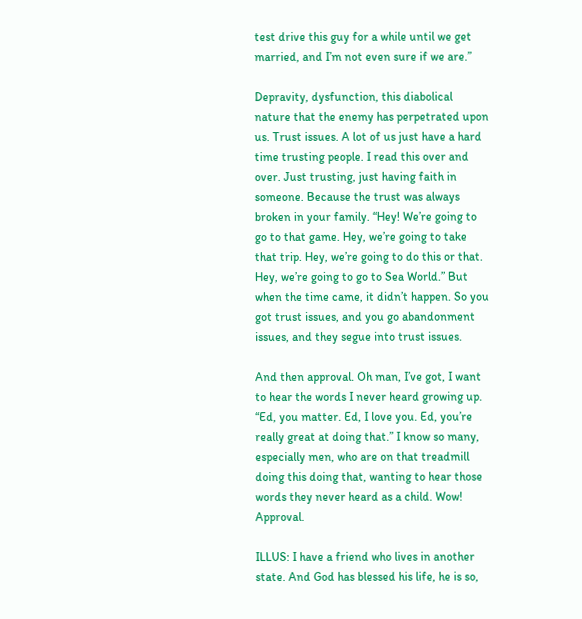test drive this guy for a while until we get married, and I’m not even sure if we are.”

Depravity, dysfunction, this diabolical nature that the enemy has perpetrated upon us. Trust issues. A lot of us just have a hard time trusting people. I read this over and over. Just trusting, just having faith in someone. Because the trust was always broken in your family. “Hey! We’re going to go to that game. Hey, we’re going to take that trip. Hey, we’re going to do this or that. Hey, we’re going to go to Sea World.” But when the time came, it didn’t happen. So you got trust issues, and you go abandonment issues, and they segue into trust issues.

And then approval. Oh man, I’ve got, I want to hear the words I never heard growing up. “Ed, you matter. Ed, I love you. Ed, you’re really great at doing that.” I know so many, especially men, who are on that treadmill doing this doing that, wanting to hear those words they never heard as a child. Wow! Approval.

ILLUS: I have a friend who lives in another state. And God has blessed his life, he is so,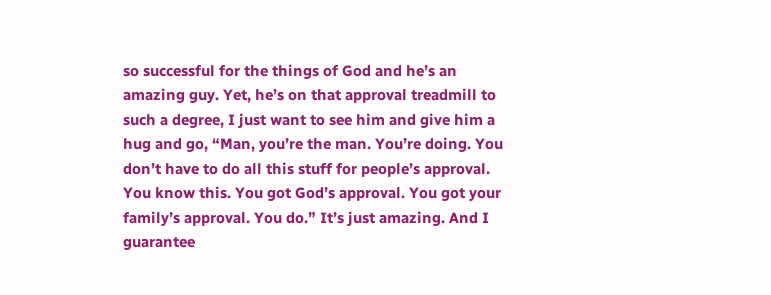so successful for the things of God and he’s an amazing guy. Yet, he’s on that approval treadmill to such a degree, I just want to see him and give him a hug and go, “Man, you’re the man. You’re doing. You don’t have to do all this stuff for people’s approval. You know this. You got God’s approval. You got your family’s approval. You do.” It’s just amazing. And I guarantee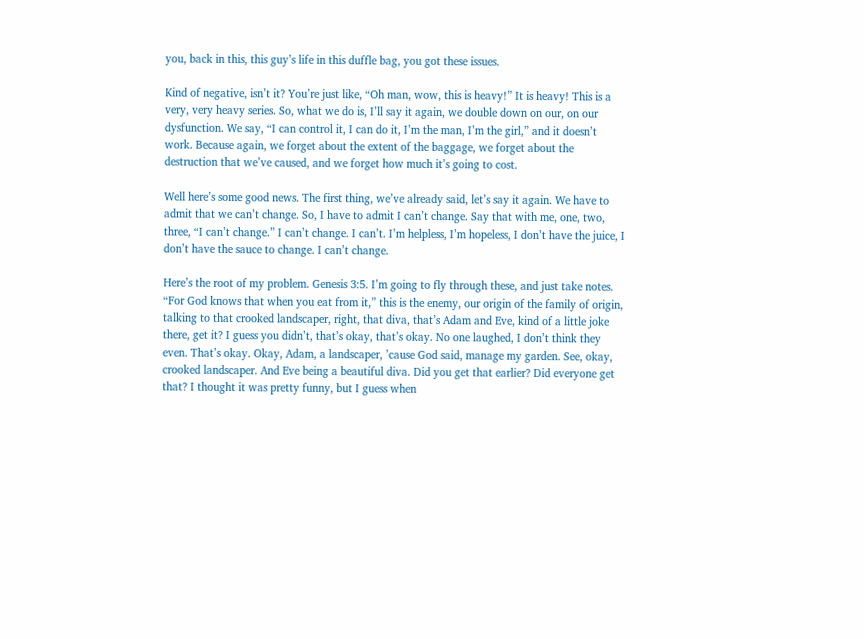you, back in this, this guy’s life in this duffle bag, you got these issues.

Kind of negative, isn’t it? You’re just like, “Oh man, wow, this is heavy!” It is heavy! This is a very, very heavy series. So, what we do is, I’ll say it again, we double down on our, on our dysfunction. We say, “I can control it, I can do it, I’m the man, I’m the girl,” and it doesn’t work. Because again, we forget about the extent of the baggage, we forget about the destruction that we’ve caused, and we forget how much it’s going to cost.

Well here’s some good news. The first thing, we’ve already said, let’s say it again. We have to admit that we can’t change. So, I have to admit I can’t change. Say that with me, one, two, three, “I can’t change.” I can’t change. I can’t. I’m helpless, I’m hopeless, I don’t have the juice, I don’t have the sauce to change. I can’t change.

Here’s the root of my problem. Genesis 3:5. I’m going to fly through these, and just take notes. “For God knows that when you eat from it,” this is the enemy, our origin of the family of origin, talking to that crooked landscaper, right, that diva, that’s Adam and Eve, kind of a little joke there, get it? I guess you didn’t, that’s okay, that’s okay. No one laughed, I don’t think they even. That’s okay. Okay, Adam, a landscaper, ’cause God said, manage my garden. See, okay, crooked landscaper. And Eve being a beautiful diva. Did you get that earlier? Did everyone get that? I thought it was pretty funny, but I guess when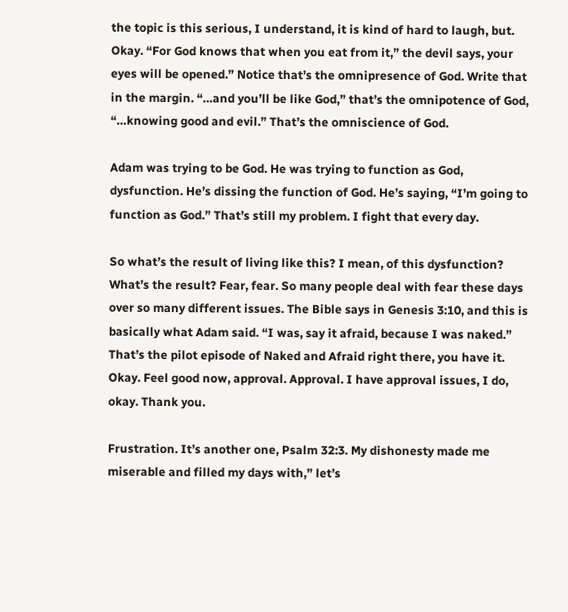the topic is this serious, I understand, it is kind of hard to laugh, but. Okay. “For God knows that when you eat from it,” the devil says, your eyes will be opened.” Notice that’s the omnipresence of God. Write that in the margin. “…and you’ll be like God,” that’s the omnipotence of God, “…knowing good and evil.” That’s the omniscience of God.

Adam was trying to be God. He was trying to function as God, dysfunction. He’s dissing the function of God. He’s saying, “I’m going to function as God.” That’s still my problem. I fight that every day.

So what’s the result of living like this? I mean, of this dysfunction? What’s the result? Fear, fear. So many people deal with fear these days over so many different issues. The Bible says in Genesis 3:10, and this is basically what Adam said. “I was, say it afraid, because I was naked.” That’s the pilot episode of Naked and Afraid right there, you have it. Okay. Feel good now, approval. Approval. I have approval issues, I do, okay. Thank you.

Frustration. It’s another one, Psalm 32:3. My dishonesty made me miserable and filled my days with,” let’s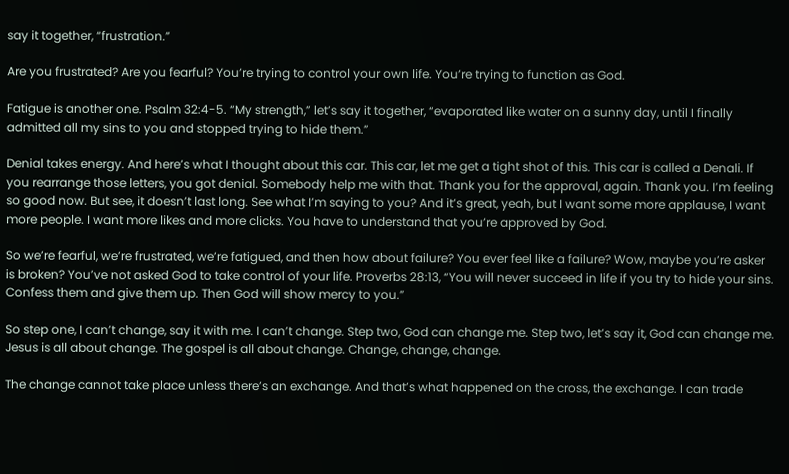say it together, “frustration.”

Are you frustrated? Are you fearful? You’re trying to control your own life. You’re trying to function as God.

Fatigue is another one. Psalm 32:4-5. “My strength,” let’s say it together, “evaporated like water on a sunny day, until I finally admitted all my sins to you and stopped trying to hide them.”

Denial takes energy. And here’s what I thought about this car. This car, let me get a tight shot of this. This car is called a Denali. If you rearrange those letters, you got denial. Somebody help me with that. Thank you for the approval, again. Thank you. I’m feeling so good now. But see, it doesn’t last long. See what I’m saying to you? And it’s great, yeah, but I want some more applause, I want more people. I want more likes and more clicks. You have to understand that you’re approved by God.

So we’re fearful, we’re frustrated, we’re fatigued, and then how about failure? You ever feel like a failure? Wow, maybe you’re asker is broken? You’ve not asked God to take control of your life. Proverbs 28:13, “You will never succeed in life if you try to hide your sins. Confess them and give them up. Then God will show mercy to you.”

So step one, I can’t change, say it with me. I can’t change. Step two, God can change me. Step two, let’s say it, God can change me. Jesus is all about change. The gospel is all about change. Change, change, change.

The change cannot take place unless there’s an exchange. And that’s what happened on the cross, the exchange. I can trade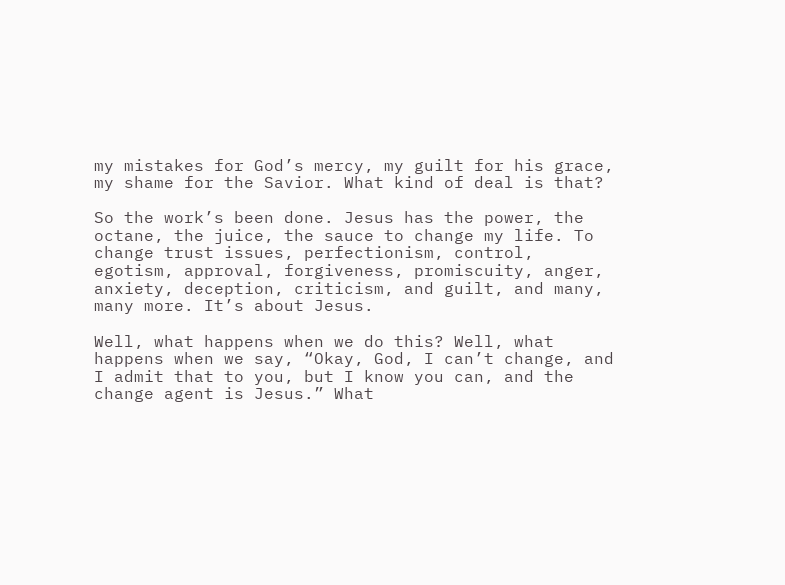my mistakes for God’s mercy, my guilt for his grace, my shame for the Savior. What kind of deal is that?

So the work’s been done. Jesus has the power, the octane, the juice, the sauce to change my life. To change trust issues, perfectionism, control, egotism, approval, forgiveness, promiscuity, anger, anxiety, deception, criticism, and guilt, and many, many more. It’s about Jesus.

Well, what happens when we do this? Well, what happens when we say, “Okay, God, I can’t change, and I admit that to you, but I know you can, and the change agent is Jesus.” What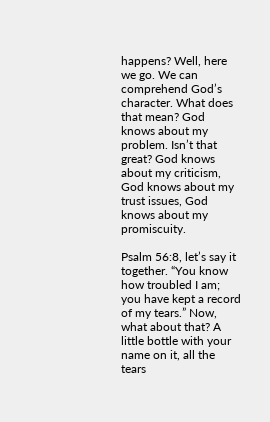happens? Well, here we go. We can comprehend God’s character. What does that mean? God knows about my problem. Isn’t that great? God knows about my criticism, God knows about my trust issues, God knows about my promiscuity.

Psalm 56:8, let’s say it together. “You know how troubled I am; you have kept a record of my tears.” Now, what about that? A little bottle with your name on it, all the tears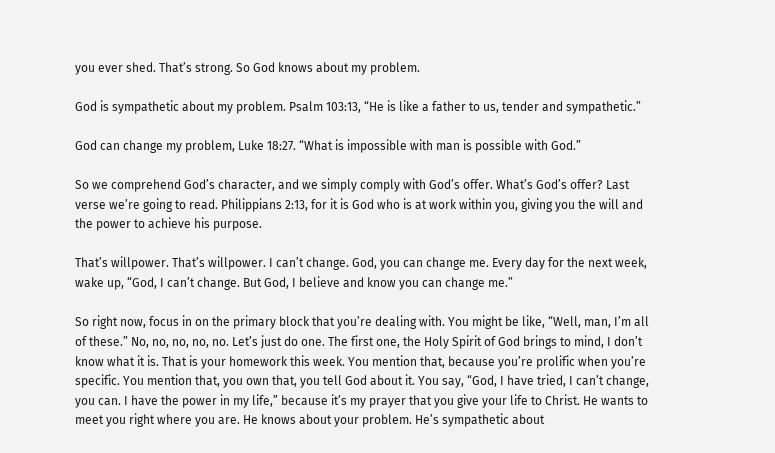you ever shed. That’s strong. So God knows about my problem.

God is sympathetic about my problem. Psalm 103:13, “He is like a father to us, tender and sympathetic.”

God can change my problem, Luke 18:27. “What is impossible with man is possible with God.”

So we comprehend God’s character, and we simply comply with God’s offer. What’s God’s offer? Last verse we’re going to read. Philippians 2:13, for it is God who is at work within you, giving you the will and the power to achieve his purpose.

That’s willpower. That’s willpower. I can’t change. God, you can change me. Every day for the next week, wake up, “God, I can’t change. But God, I believe and know you can change me.”

So right now, focus in on the primary block that you’re dealing with. You might be like, “Well, man, I’m all of these.” No, no, no, no, no. Let’s just do one. The first one, the Holy Spirit of God brings to mind, I don’t know what it is. That is your homework this week. You mention that, because you’re prolific when you’re specific. You mention that, you own that, you tell God about it. You say, “God, I have tried, I can’t change, you can. I have the power in my life,” because it’s my prayer that you give your life to Christ. He wants to meet you right where you are. He knows about your problem. He’s sympathetic about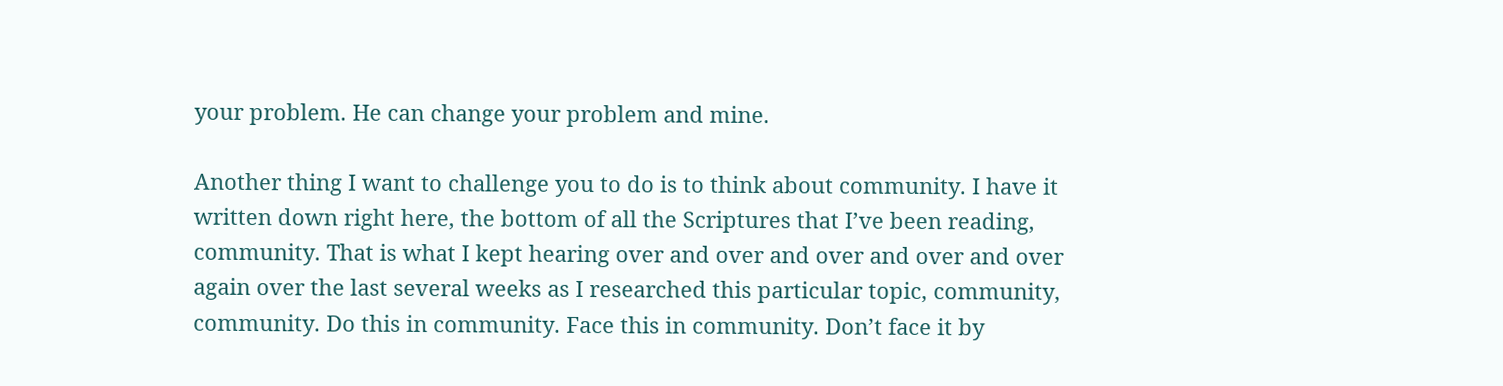your problem. He can change your problem and mine.

Another thing I want to challenge you to do is to think about community. I have it written down right here, the bottom of all the Scriptures that I’ve been reading, community. That is what I kept hearing over and over and over and over and over again over the last several weeks as I researched this particular topic, community, community. Do this in community. Face this in community. Don’t face it by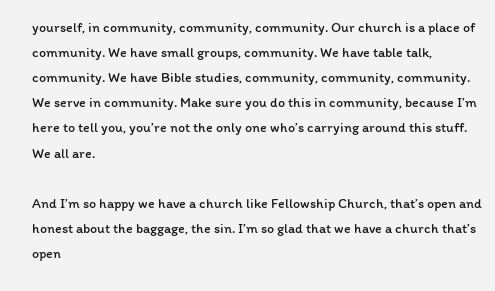yourself, in community, community, community. Our church is a place of community. We have small groups, community. We have table talk, community. We have Bible studies, community, community, community. We serve in community. Make sure you do this in community, because I’m here to tell you, you’re not the only one who’s carrying around this stuff. We all are.

And I’m so happy we have a church like Fellowship Church, that’s open and honest about the baggage, the sin. I’m so glad that we have a church that’s open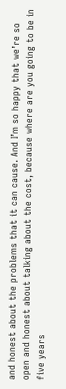and honest about the problems that it can cause. And I’m so happy that we’re so open and honest about talking about the cost, because where are you going to be in five years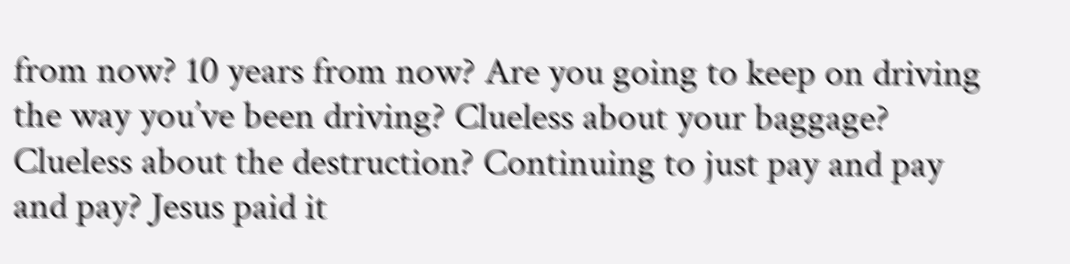from now? 10 years from now? Are you going to keep on driving the way you’ve been driving? Clueless about your baggage? Clueless about the destruction? Continuing to just pay and pay and pay? Jesus paid it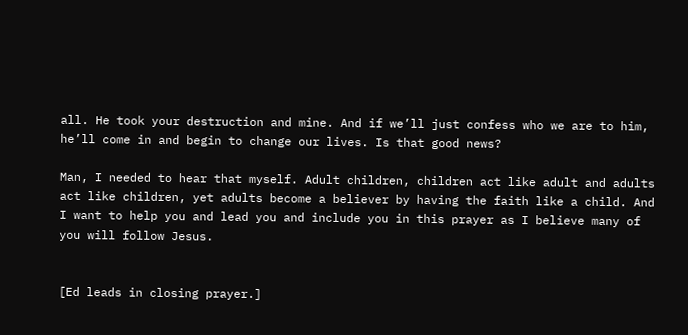all. He took your destruction and mine. And if we’ll just confess who we are to him, he’ll come in and begin to change our lives. Is that good news?

Man, I needed to hear that myself. Adult children, children act like adult and adults act like children, yet adults become a believer by having the faith like a child. And I want to help you and lead you and include you in this prayer as I believe many of you will follow Jesus.


[Ed leads in closing prayer.]